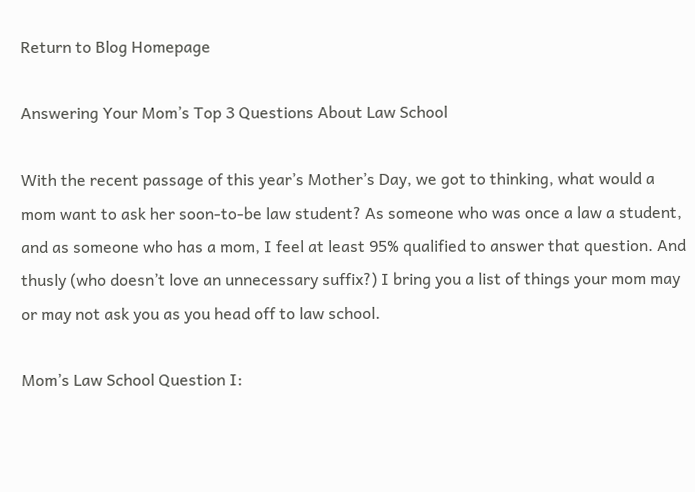Return to Blog Homepage

Answering Your Mom’s Top 3 Questions About Law School

With the recent passage of this year’s Mother’s Day, we got to thinking, what would a mom want to ask her soon-to-be law student? As someone who was once a law a student, and as someone who has a mom, I feel at least 95% qualified to answer that question. And thusly (who doesn’t love an unnecessary suffix?) I bring you a list of things your mom may or may not ask you as you head off to law school.

Mom’s Law School Question I: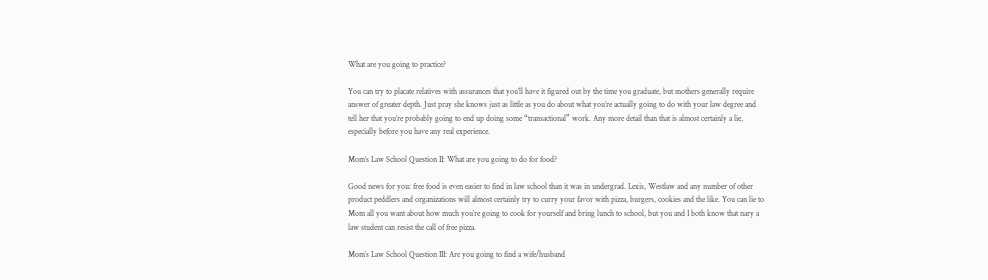What are you going to practice?

You can try to placate relatives with assurances that you’ll have it figured out by the time you graduate, but mothers generally require answer of greater depth. Just pray she knows just as little as you do about what you’re actually going to do with your law degree and tell her that you’re probably going to end up doing some “transactional” work. Any more detail than that is almost certainly a lie, especially before you have any real experience.

Mom’s Law School Question II: What are you going to do for food?

Good news for you: free food is even easier to find in law school than it was in undergrad. Lexis, Westlaw and any number of other product peddlers and organizations will almost certainly try to curry your favor with pizza, burgers, cookies and the like. You can lie to Mom all you want about how much you’re going to cook for yourself and bring lunch to school, but you and I both know that nary a law student can resist the call of free pizza.

Mom’s Law School Question III: Are you going to find a wife/husband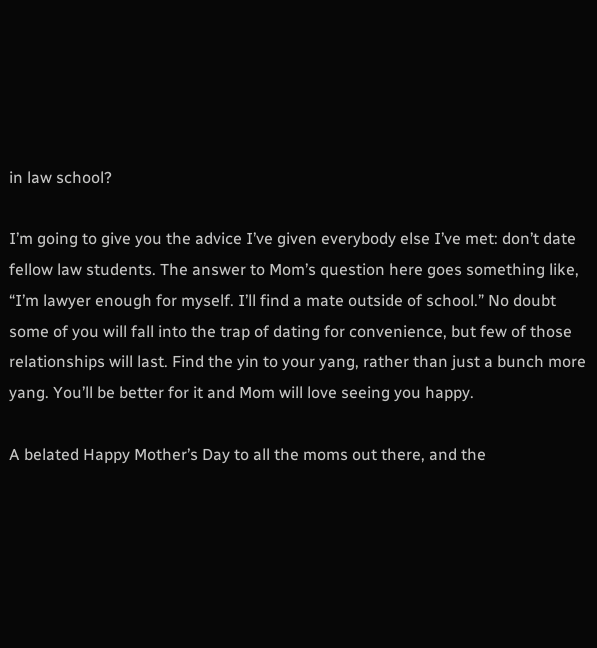in law school?

I’m going to give you the advice I’ve given everybody else I’ve met: don’t date fellow law students. The answer to Mom’s question here goes something like, “I’m lawyer enough for myself. I’ll find a mate outside of school.” No doubt some of you will fall into the trap of dating for convenience, but few of those relationships will last. Find the yin to your yang, rather than just a bunch more yang. You’ll be better for it and Mom will love seeing you happy.

A belated Happy Mother’s Day to all the moms out there, and the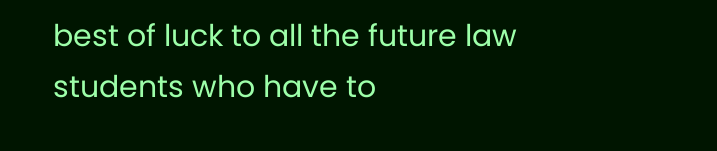best of luck to all the future law students who have to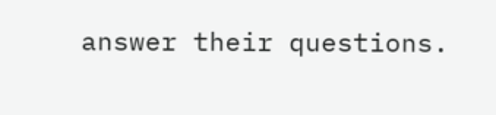answer their questions.